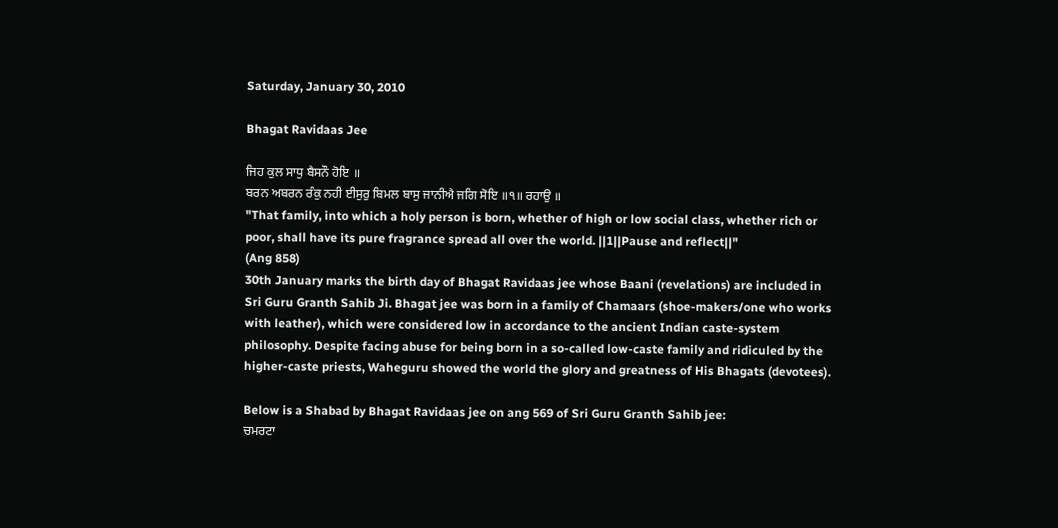Saturday, January 30, 2010

Bhagat Ravidaas Jee

ਜਿਹ ਕੁਲ ਸਾਧੁ ਬੈਸਨੌ ਹੋਇ ॥
ਬਰਨ ਅਬਰਨ ਰੰਕੁ ਨਹੀ ਈਸੁਰੁ ਬਿਮਲ ਬਾਸੁ ਜਾਨੀਐ ਜਗਿ ਸੋਇ ॥੧॥ ਰਹਾਉ ॥
"That family, into which a holy person is born, whether of high or low social class, whether rich or poor, shall have its pure fragrance spread all over the world. ||1||Pause and reflect||"
(Ang 858)
30th January marks the birth day of Bhagat Ravidaas jee whose Baani (revelations) are included in Sri Guru Granth Sahib Ji. Bhagat jee was born in a family of Chamaars (shoe-makers/one who works with leather), which were considered low in accordance to the ancient Indian caste-system philosophy. Despite facing abuse for being born in a so-called low-caste family and ridiculed by the higher-caste priests, Waheguru showed the world the glory and greatness of His Bhagats (devotees).

Below is a Shabad by Bhagat Ravidaas jee on ang 569 of Sri Guru Granth Sahib jee:
ਚਮਰਟਾ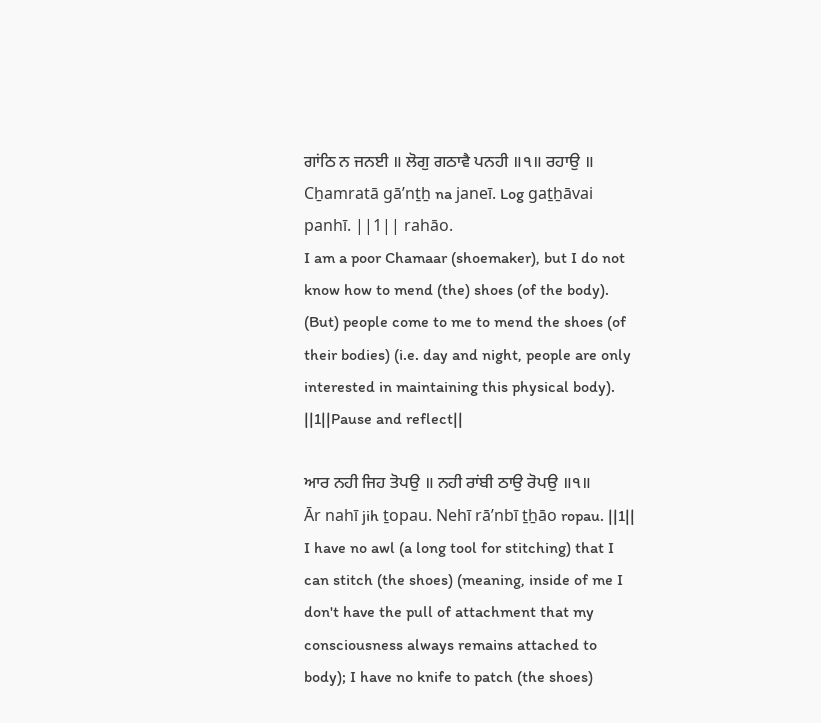ਗਾਂਠਿ ਨ ਜਨਈ ॥ ਲੋਗੁ ਗਠਾਵੈ ਪਨਹੀ ॥੧॥ ਰਹਾਉ ॥
Cẖamratā gāʼnṯẖ na janeī. Log gaṯẖāvai panhī. ||1|| rahāo.
I am a poor Chamaar (shoemaker), but I do not know how to mend (the) shoes (of the body). (But) people come to me to mend the shoes (of their bodies) (i.e. day and night, people are only interested in maintaining this physical body). ||1||Pause and reflect||

ਆਰ ਨਹੀ ਜਿਹ ਤੋਪਉ ॥ ਨਹੀ ਰਾਂਬੀ ਠਾਉ ਰੋਪਉ ॥੧॥
Ār nahī jih ṯopau. Nehī rāʼnbī ṯẖāo ropau. ||1||
I have no awl (a long tool for stitching) that I can stitch (the shoes) (meaning, inside of me I don't have the pull of attachment that my consciousness always remains attached to body); I have no knife to patch (the shoes)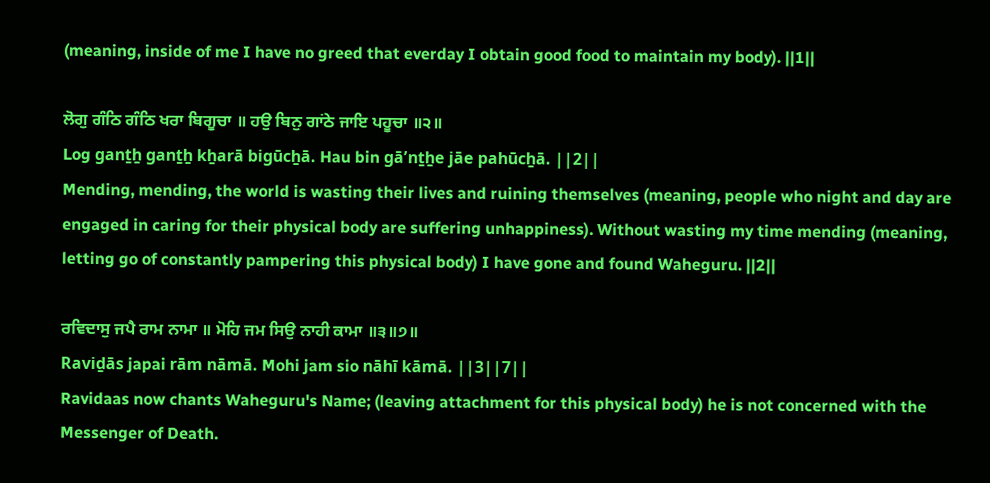(meaning, inside of me I have no greed that everday I obtain good food to maintain my body). ||1||

ਲੋਗੁ ਗੰਠਿ ਗੰਠਿ ਖਰਾ ਬਿਗੂਚਾ ॥ ਹਉ ਬਿਨੁ ਗਾਂਠੇ ਜਾਇ ਪਹੂਚਾ ॥੨॥
Log ganṯẖ ganṯẖ kẖarā bigūcẖā. Hau bin gāʼnṯẖe jāe pahūcẖā. ||2||
Mending, mending, the world is wasting their lives and ruining themselves (meaning, people who night and day are engaged in caring for their physical body are suffering unhappiness). Without wasting my time mending (meaning, letting go of constantly pampering this physical body) I have gone and found Waheguru. ||2||

ਰਵਿਦਾਸੁ ਜਪੈ ਰਾਮ ਨਾਮਾ ॥ ਮੋਹਿ ਜਮ ਸਿਉ ਨਾਹੀ ਕਾਮਾ ॥੩॥੭॥
Raviḏās japai rām nāmā. Mohi jam sio nāhī kāmā. ||3||7||
Ravidaas now chants Waheguru's Name; (leaving attachment for this physical body) he is not concerned with the Messenger of Death.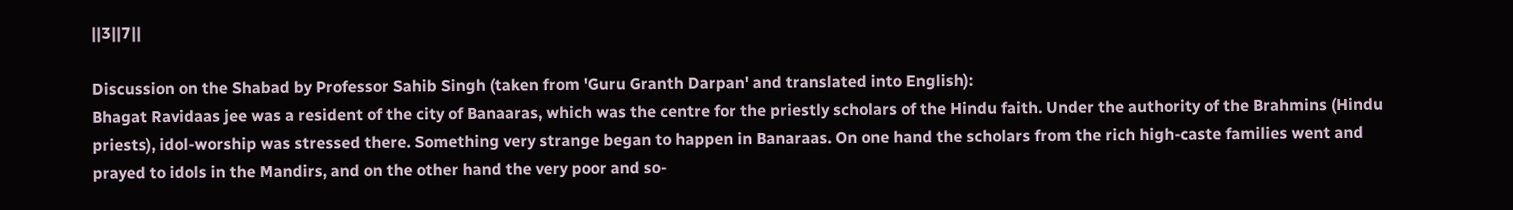||3||7||

Discussion on the Shabad by Professor Sahib Singh (taken from 'Guru Granth Darpan' and translated into English):
Bhagat Ravidaas jee was a resident of the city of Banaaras, which was the centre for the priestly scholars of the Hindu faith. Under the authority of the Brahmins (Hindu priests), idol-worship was stressed there. Something very strange began to happen in Banaraas. On one hand the scholars from the rich high-caste families went and prayed to idols in the Mandirs, and on the other hand the very poor and so-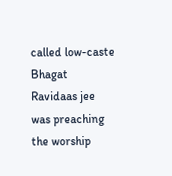called low-caste Bhagat Ravidaas jee was preaching the worship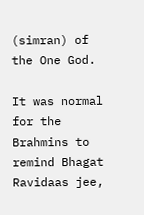(simran) of the One God.

It was normal for the Brahmins to remind Bhagat Ravidaas jee,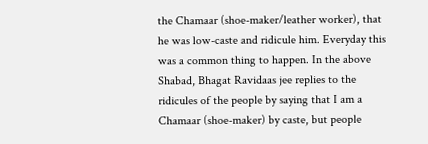the Chamaar (shoe-maker/leather worker), that he was low-caste and ridicule him. Everyday this was a common thing to happen. In the above Shabad, Bhagat Ravidaas jee replies to the ridicules of the people by saying that I am a Chamaar (shoe-maker) by caste, but people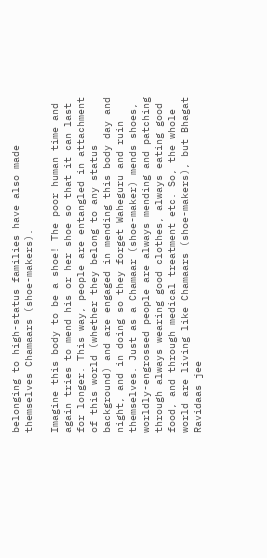belonging to high-status families have also made themselves Chamaars (shoe-makers).

Imagine this body to be a shoe! The poor human time and again tries to mend his or her shoe so that it can last for longer. This way, people are entangled in attachment of this world (whether they belong to any status background) and are engaged in mending this body day and night, and in doing so they forget Waheguru and ruin themselves. Just as a Chamaar (shoe-maker) mends shoes, worldly-engrossed people are always mending and patching through always wearing good clothes, always eating good food, and through medical treatment etc. So, the whole world are living like Chamaars (shoe-makers), but Bhagat Ravidaas jee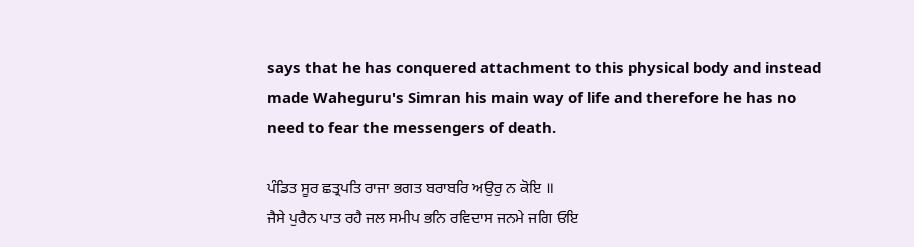says that he has conquered attachment to this physical body and instead made Waheguru's Simran his main way of life and therefore he has no need to fear the messengers of death.

ਪੰਡਿਤ ਸੂਰ ਛਤ੍ਰਪਤਿ ਰਾਜਾ ਭਗਤ ਬਰਾਬਰਿ ਅਉਰੁ ਨ ਕੋਇ ॥
ਜੈਸੇ ਪੁਰੈਨ ਪਾਤ ਰਹੈ ਜਲ ਸਮੀਪ ਭਨਿ ਰਵਿਦਾਸ ਜਨਮੇ ਜਗਿ ਓਇ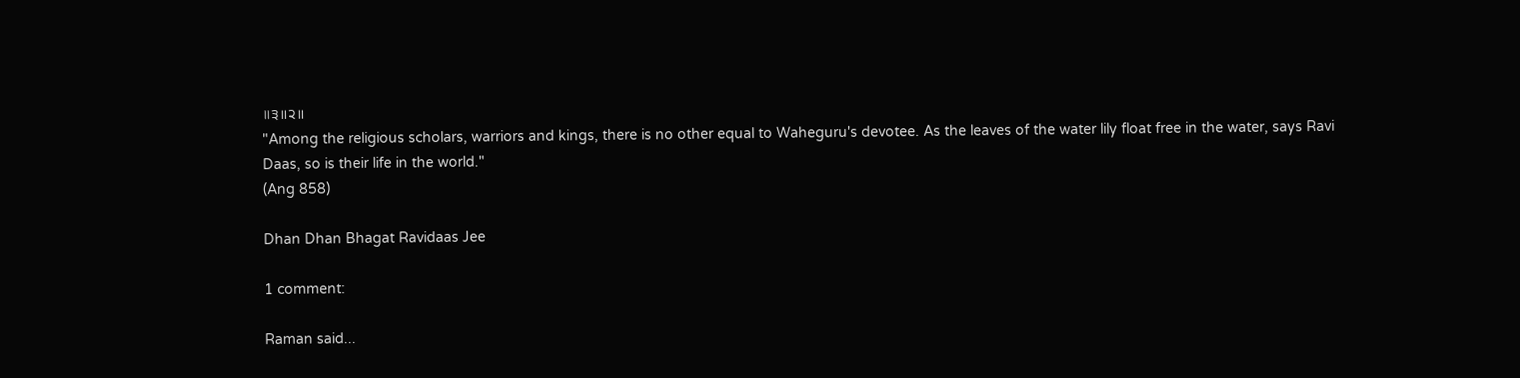॥੩॥੨॥
"Among the religious scholars, warriors and kings, there is no other equal to Waheguru's devotee. As the leaves of the water lily float free in the water, says Ravi Daas, so is their life in the world."
(Ang 858)

Dhan Dhan Bhagat Ravidaas Jee

1 comment:

Raman said...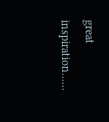great inspiration......